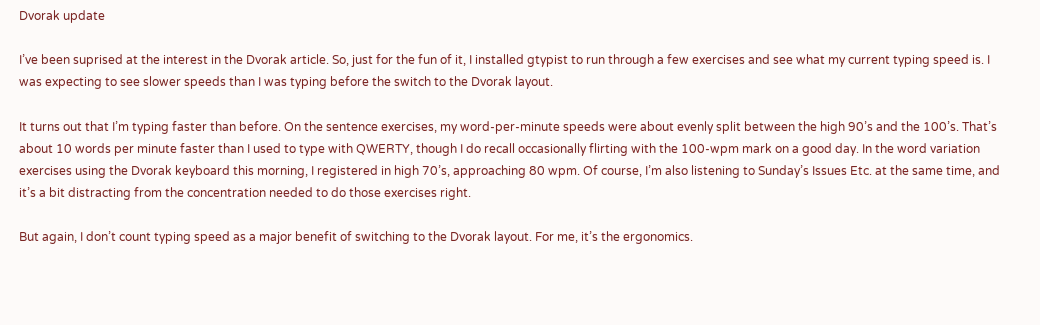Dvorak update

I’ve been suprised at the interest in the Dvorak article. So, just for the fun of it, I installed gtypist to run through a few exercises and see what my current typing speed is. I was expecting to see slower speeds than I was typing before the switch to the Dvorak layout.

It turns out that I’m typing faster than before. On the sentence exercises, my word-per-minute speeds were about evenly split between the high 90’s and the 100’s. That’s about 10 words per minute faster than I used to type with QWERTY, though I do recall occasionally flirting with the 100-wpm mark on a good day. In the word variation exercises using the Dvorak keyboard this morning, I registered in high 70’s, approaching 80 wpm. Of course, I’m also listening to Sunday’s Issues Etc. at the same time, and it’s a bit distracting from the concentration needed to do those exercises right.

But again, I don’t count typing speed as a major benefit of switching to the Dvorak layout. For me, it’s the ergonomics.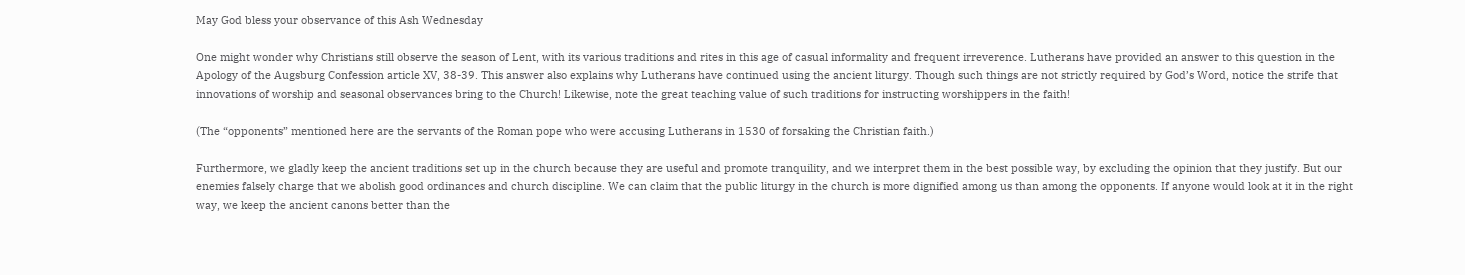May God bless your observance of this Ash Wednesday

One might wonder why Christians still observe the season of Lent, with its various traditions and rites in this age of casual informality and frequent irreverence. Lutherans have provided an answer to this question in the Apology of the Augsburg Confession article XV, 38-39. This answer also explains why Lutherans have continued using the ancient liturgy. Though such things are not strictly required by God’s Word, notice the strife that innovations of worship and seasonal observances bring to the Church! Likewise, note the great teaching value of such traditions for instructing worshippers in the faith!

(The “opponents” mentioned here are the servants of the Roman pope who were accusing Lutherans in 1530 of forsaking the Christian faith.)

Furthermore, we gladly keep the ancient traditions set up in the church because they are useful and promote tranquility, and we interpret them in the best possible way, by excluding the opinion that they justify. But our enemies falsely charge that we abolish good ordinances and church discipline. We can claim that the public liturgy in the church is more dignified among us than among the opponents. If anyone would look at it in the right way, we keep the ancient canons better than the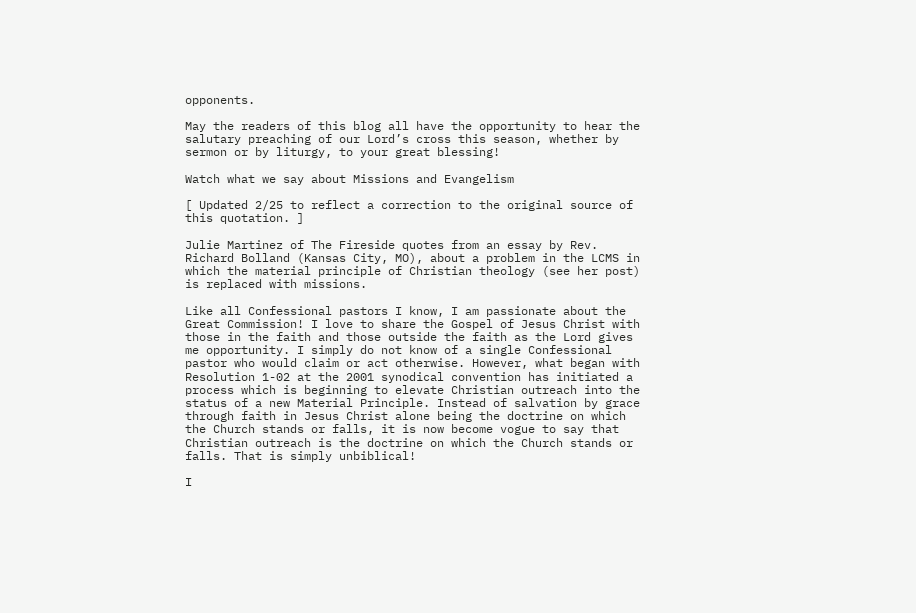opponents.

May the readers of this blog all have the opportunity to hear the salutary preaching of our Lord’s cross this season, whether by sermon or by liturgy, to your great blessing!

Watch what we say about Missions and Evangelism

[ Updated 2/25 to reflect a correction to the original source of this quotation. ]

Julie Martinez of The Fireside quotes from an essay by Rev. Richard Bolland (Kansas City, MO), about a problem in the LCMS in which the material principle of Christian theology (see her post) is replaced with missions.

Like all Confessional pastors I know, I am passionate about the Great Commission! I love to share the Gospel of Jesus Christ with those in the faith and those outside the faith as the Lord gives me opportunity. I simply do not know of a single Confessional pastor who would claim or act otherwise. However, what began with Resolution 1-02 at the 2001 synodical convention has initiated a process which is beginning to elevate Christian outreach into the status of a new Material Principle. Instead of salvation by grace through faith in Jesus Christ alone being the doctrine on which the Church stands or falls, it is now become vogue to say that Christian outreach is the doctrine on which the Church stands or falls. That is simply unbiblical!

I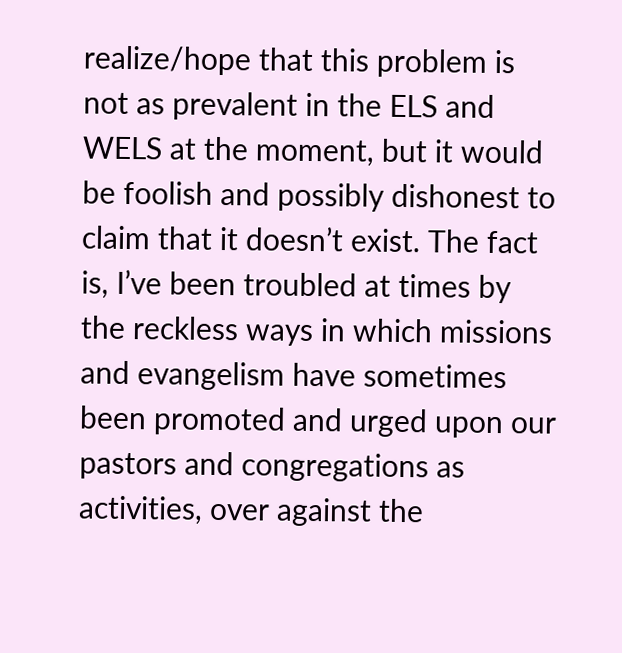realize/hope that this problem is not as prevalent in the ELS and WELS at the moment, but it would be foolish and possibly dishonest to claim that it doesn’t exist. The fact is, I’ve been troubled at times by the reckless ways in which missions and evangelism have sometimes been promoted and urged upon our pastors and congregations as activities, over against the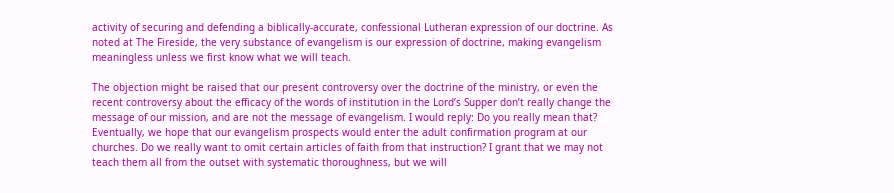activity of securing and defending a biblically-accurate, confessional Lutheran expression of our doctrine. As noted at The Fireside, the very substance of evangelism is our expression of doctrine, making evangelism meaningless unless we first know what we will teach.

The objection might be raised that our present controversy over the doctrine of the ministry, or even the recent controversy about the efficacy of the words of institution in the Lord’s Supper don’t really change the message of our mission, and are not the message of evangelism. I would reply: Do you really mean that? Eventually, we hope that our evangelism prospects would enter the adult confirmation program at our churches. Do we really want to omit certain articles of faith from that instruction? I grant that we may not teach them all from the outset with systematic thoroughness, but we will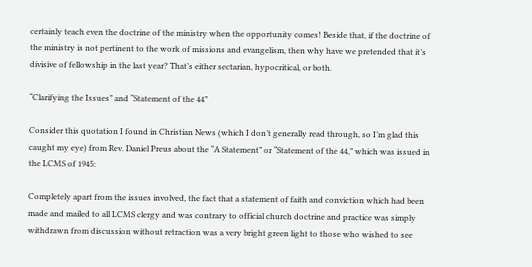certainly teach even the doctrine of the ministry when the opportunity comes! Beside that, if the doctrine of the ministry is not pertinent to the work of missions and evangelism, then why have we pretended that it’s divisive of fellowship in the last year? That’s either sectarian, hypocritical, or both.

“Clarifying the Issues” and “Statement of the 44”

Consider this quotation I found in Christian News (which I don’t generally read through, so I’m glad this caught my eye) from Rev. Daniel Preus about the “A Statement” or “Statement of the 44,” which was issued in the LCMS of 1945:

Completely apart from the issues involved, the fact that a statement of faith and conviction which had been made and mailed to all LCMS clergy and was contrary to official church doctrine and practice was simply withdrawn from discussion without retraction was a very bright green light to those who wished to see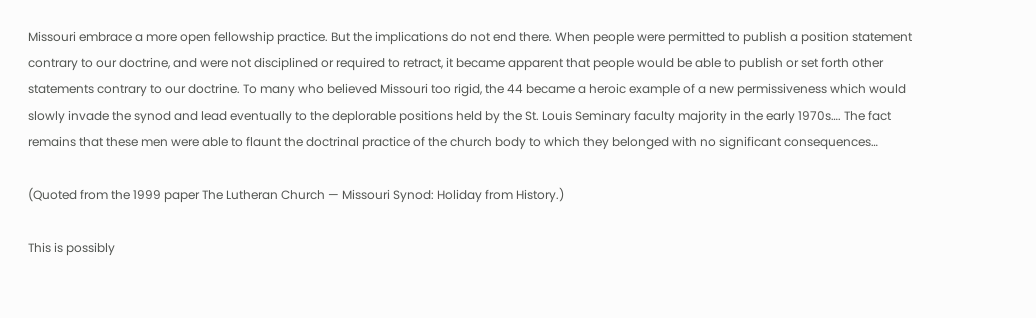Missouri embrace a more open fellowship practice. But the implications do not end there. When people were permitted to publish a position statement contrary to our doctrine, and were not disciplined or required to retract, it became apparent that people would be able to publish or set forth other statements contrary to our doctrine. To many who believed Missouri too rigid, the 44 became a heroic example of a new permissiveness which would slowly invade the synod and lead eventually to the deplorable positions held by the St. Louis Seminary faculty majority in the early 1970s…. The fact remains that these men were able to flaunt the doctrinal practice of the church body to which they belonged with no significant consequences…

(Quoted from the 1999 paper The Lutheran Church — Missouri Synod: Holiday from History.)

This is possibly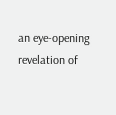an eye-opening revelation of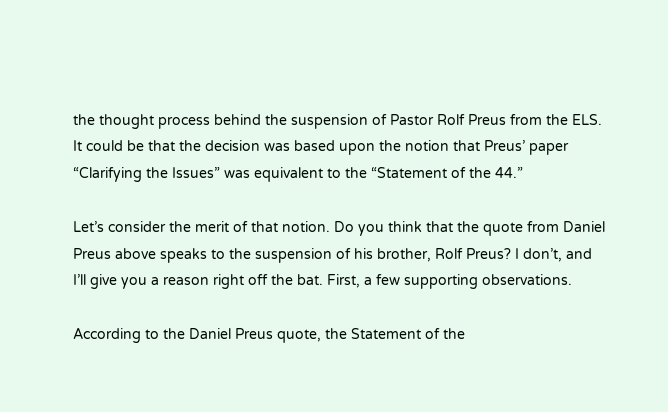the thought process behind the suspension of Pastor Rolf Preus from the ELS. It could be that the decision was based upon the notion that Preus’ paper “Clarifying the Issues” was equivalent to the “Statement of the 44.”

Let’s consider the merit of that notion. Do you think that the quote from Daniel Preus above speaks to the suspension of his brother, Rolf Preus? I don’t, and I’ll give you a reason right off the bat. First, a few supporting observations.

According to the Daniel Preus quote, the Statement of the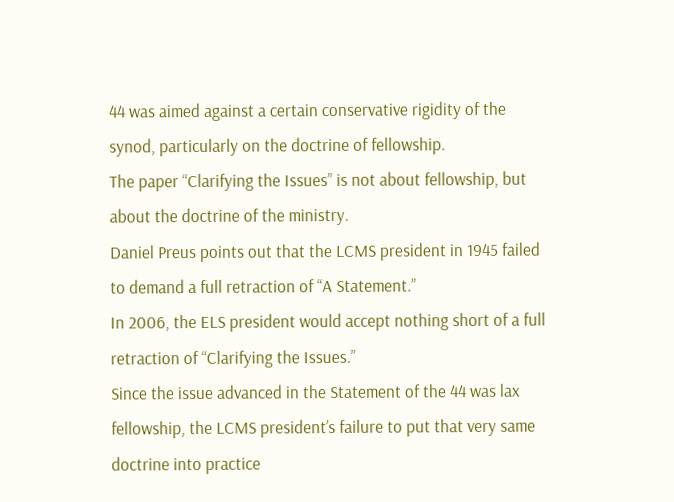44 was aimed against a certain conservative rigidity of the synod, particularly on the doctrine of fellowship.
The paper “Clarifying the Issues” is not about fellowship, but about the doctrine of the ministry.
Daniel Preus points out that the LCMS president in 1945 failed to demand a full retraction of “A Statement.”
In 2006, the ELS president would accept nothing short of a full retraction of “Clarifying the Issues.”
Since the issue advanced in the Statement of the 44 was lax fellowship, the LCMS president’s failure to put that very same doctrine into practice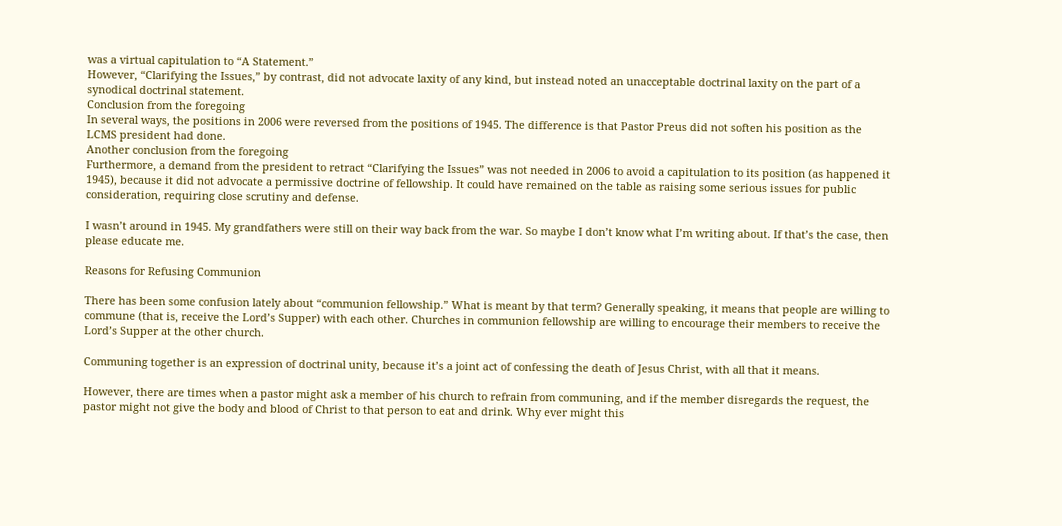was a virtual capitulation to “A Statement.”
However, “Clarifying the Issues,” by contrast, did not advocate laxity of any kind, but instead noted an unacceptable doctrinal laxity on the part of a synodical doctrinal statement.
Conclusion from the foregoing
In several ways, the positions in 2006 were reversed from the positions of 1945. The difference is that Pastor Preus did not soften his position as the LCMS president had done.
Another conclusion from the foregoing
Furthermore, a demand from the president to retract “Clarifying the Issues” was not needed in 2006 to avoid a capitulation to its position (as happened it 1945), because it did not advocate a permissive doctrine of fellowship. It could have remained on the table as raising some serious issues for public consideration, requiring close scrutiny and defense.

I wasn’t around in 1945. My grandfathers were still on their way back from the war. So maybe I don’t know what I’m writing about. If that’s the case, then please educate me.

Reasons for Refusing Communion

There has been some confusion lately about “communion fellowship.” What is meant by that term? Generally speaking, it means that people are willing to commune (that is, receive the Lord’s Supper) with each other. Churches in communion fellowship are willing to encourage their members to receive the Lord’s Supper at the other church.

Communing together is an expression of doctrinal unity, because it’s a joint act of confessing the death of Jesus Christ, with all that it means.

However, there are times when a pastor might ask a member of his church to refrain from communing, and if the member disregards the request, the pastor might not give the body and blood of Christ to that person to eat and drink. Why ever might this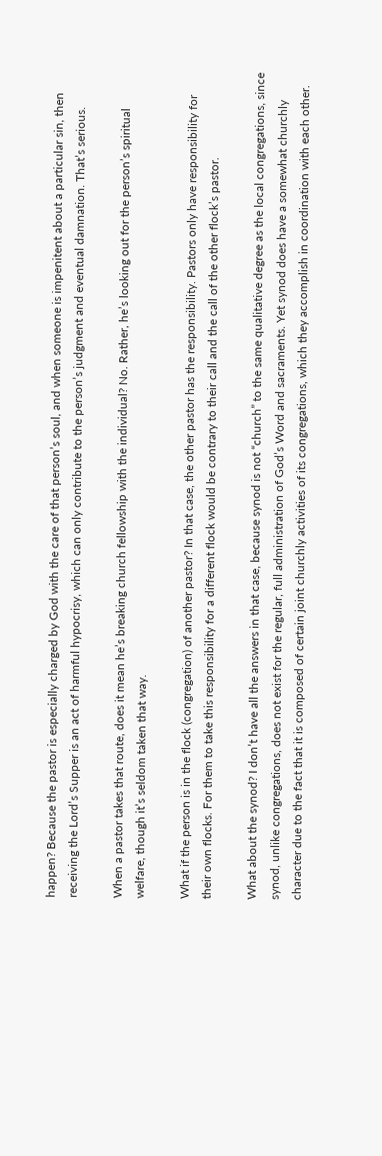happen? Because the pastor is especially charged by God with the care of that person’s soul, and when someone is impenitent about a particular sin, then receiving the Lord’s Supper is an act of harmful hypocrisy, which can only contribute to the person’s judgment and eventual damnation. That’s serious.

When a pastor takes that route, does it mean he’s breaking church fellowship with the individual? No. Rather, he’s looking out for the person’s spiritual welfare, though it’s seldom taken that way.

What if the person is in the flock (congregation) of another pastor? In that case, the other pastor has the responsibility. Pastors only have responsibility for their own flocks. For them to take this responsibility for a different flock would be contrary to their call and the call of the other flock’s pastor.

What about the synod? I don’t have all the answers in that case, because synod is not “church” to the same qualitative degree as the local congregations, since synod, unlike congregations, does not exist for the regular, full administration of God’s Word and sacraments. Yet synod does have a somewhat churchly character due to the fact that it is composed of certain joint churchly activities of its congregations, which they accomplish in coordination with each other.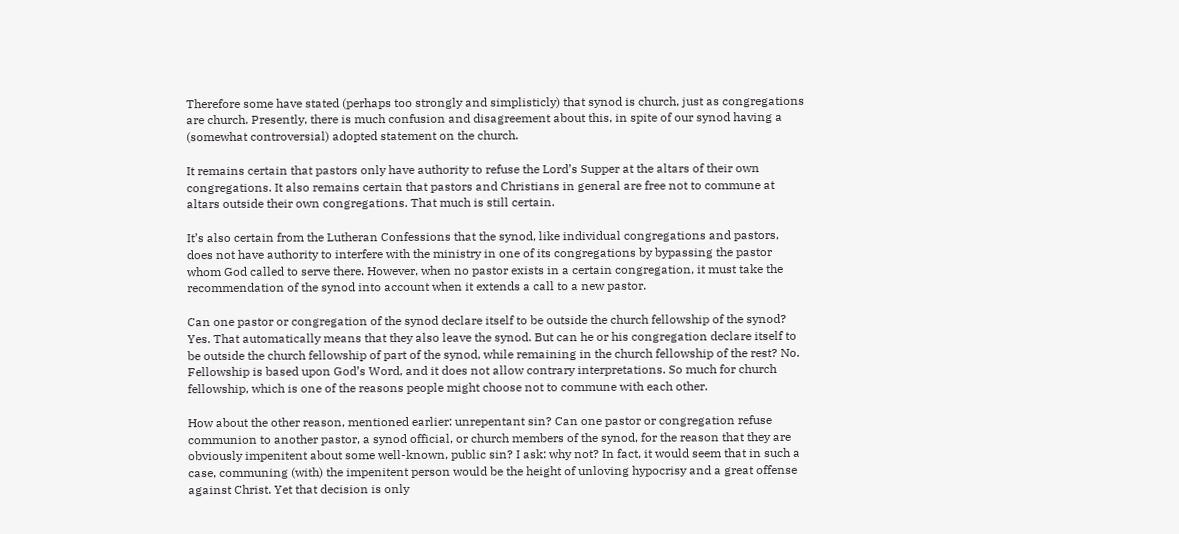Therefore some have stated (perhaps too strongly and simplisticly) that synod is church, just as congregations are church. Presently, there is much confusion and disagreement about this, in spite of our synod having a (somewhat controversial) adopted statement on the church.

It remains certain that pastors only have authority to refuse the Lord’s Supper at the altars of their own congregations. It also remains certain that pastors and Christians in general are free not to commune at altars outside their own congregations. That much is still certain.

It’s also certain from the Lutheran Confessions that the synod, like individual congregations and pastors, does not have authority to interfere with the ministry in one of its congregations by bypassing the pastor whom God called to serve there. However, when no pastor exists in a certain congregation, it must take the recommendation of the synod into account when it extends a call to a new pastor.

Can one pastor or congregation of the synod declare itself to be outside the church fellowship of the synod? Yes. That automatically means that they also leave the synod. But can he or his congregation declare itself to be outside the church fellowship of part of the synod, while remaining in the church fellowship of the rest? No. Fellowship is based upon God’s Word, and it does not allow contrary interpretations. So much for church fellowship, which is one of the reasons people might choose not to commune with each other.

How about the other reason, mentioned earlier: unrepentant sin? Can one pastor or congregation refuse communion to another pastor, a synod official, or church members of the synod, for the reason that they are obviously impenitent about some well-known, public sin? I ask: why not? In fact, it would seem that in such a case, communing (with) the impenitent person would be the height of unloving hypocrisy and a great offense against Christ. Yet that decision is only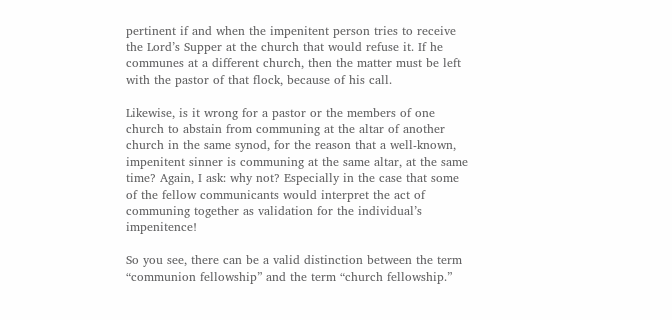pertinent if and when the impenitent person tries to receive the Lord’s Supper at the church that would refuse it. If he communes at a different church, then the matter must be left with the pastor of that flock, because of his call.

Likewise, is it wrong for a pastor or the members of one church to abstain from communing at the altar of another church in the same synod, for the reason that a well-known, impenitent sinner is communing at the same altar, at the same time? Again, I ask: why not? Especially in the case that some of the fellow communicants would interpret the act of communing together as validation for the individual’s impenitence!

So you see, there can be a valid distinction between the term “communion fellowship” and the term “church fellowship.”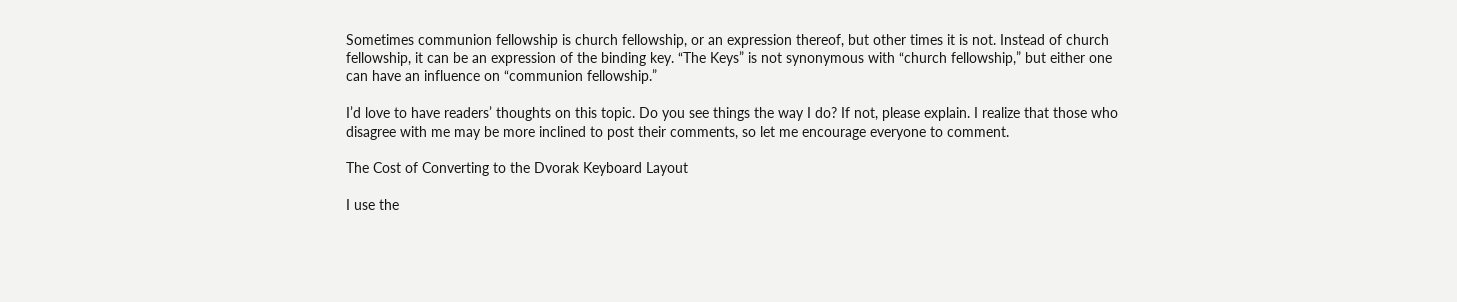Sometimes communion fellowship is church fellowship, or an expression thereof, but other times it is not. Instead of church fellowship, it can be an expression of the binding key. “The Keys” is not synonymous with “church fellowship,” but either one can have an influence on “communion fellowship.”

I’d love to have readers’ thoughts on this topic. Do you see things the way I do? If not, please explain. I realize that those who disagree with me may be more inclined to post their comments, so let me encourage everyone to comment.

The Cost of Converting to the Dvorak Keyboard Layout

I use the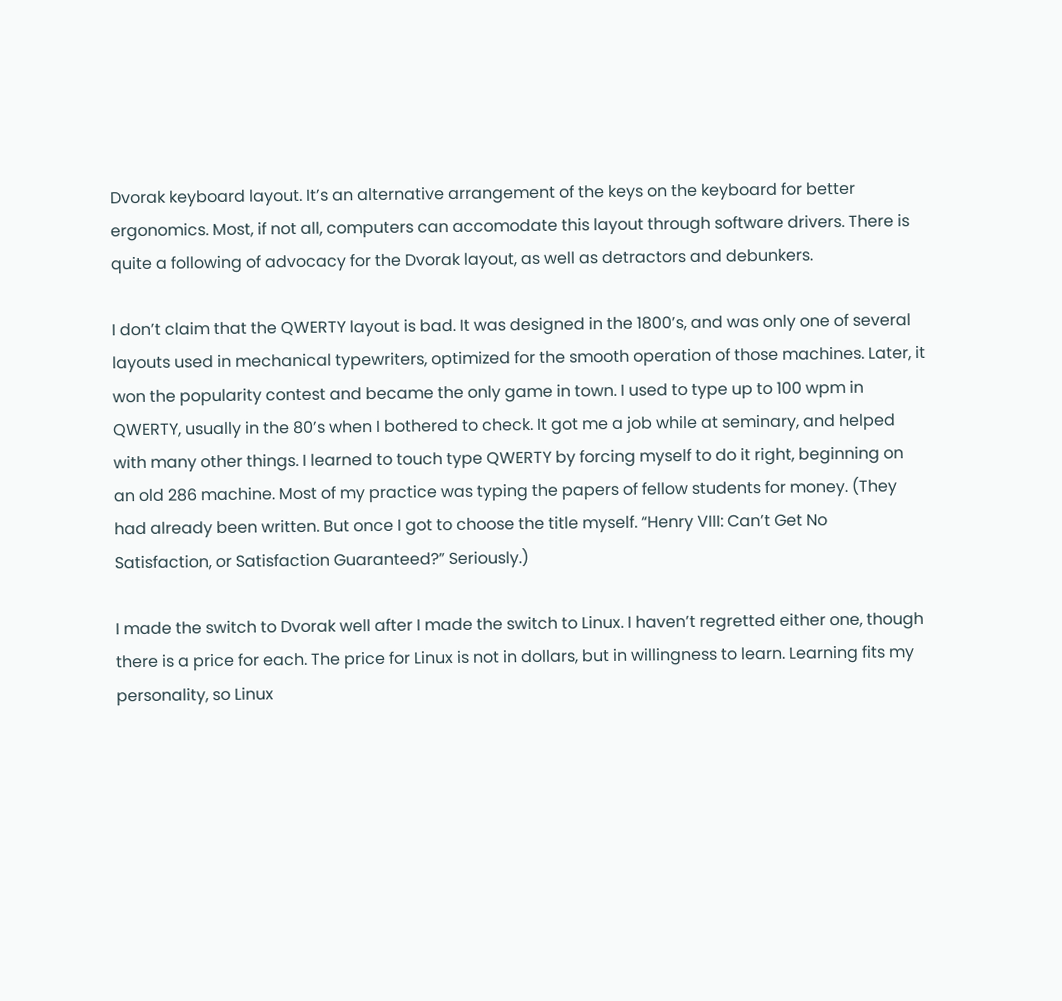Dvorak keyboard layout. It’s an alternative arrangement of the keys on the keyboard for better ergonomics. Most, if not all, computers can accomodate this layout through software drivers. There is quite a following of advocacy for the Dvorak layout, as well as detractors and debunkers.

I don’t claim that the QWERTY layout is bad. It was designed in the 1800’s, and was only one of several layouts used in mechanical typewriters, optimized for the smooth operation of those machines. Later, it won the popularity contest and became the only game in town. I used to type up to 100 wpm in QWERTY, usually in the 80’s when I bothered to check. It got me a job while at seminary, and helped with many other things. I learned to touch type QWERTY by forcing myself to do it right, beginning on an old 286 machine. Most of my practice was typing the papers of fellow students for money. (They had already been written. But once I got to choose the title myself. “Henry VIII: Can’t Get No Satisfaction, or Satisfaction Guaranteed?” Seriously.)

I made the switch to Dvorak well after I made the switch to Linux. I haven’t regretted either one, though there is a price for each. The price for Linux is not in dollars, but in willingness to learn. Learning fits my personality, so Linux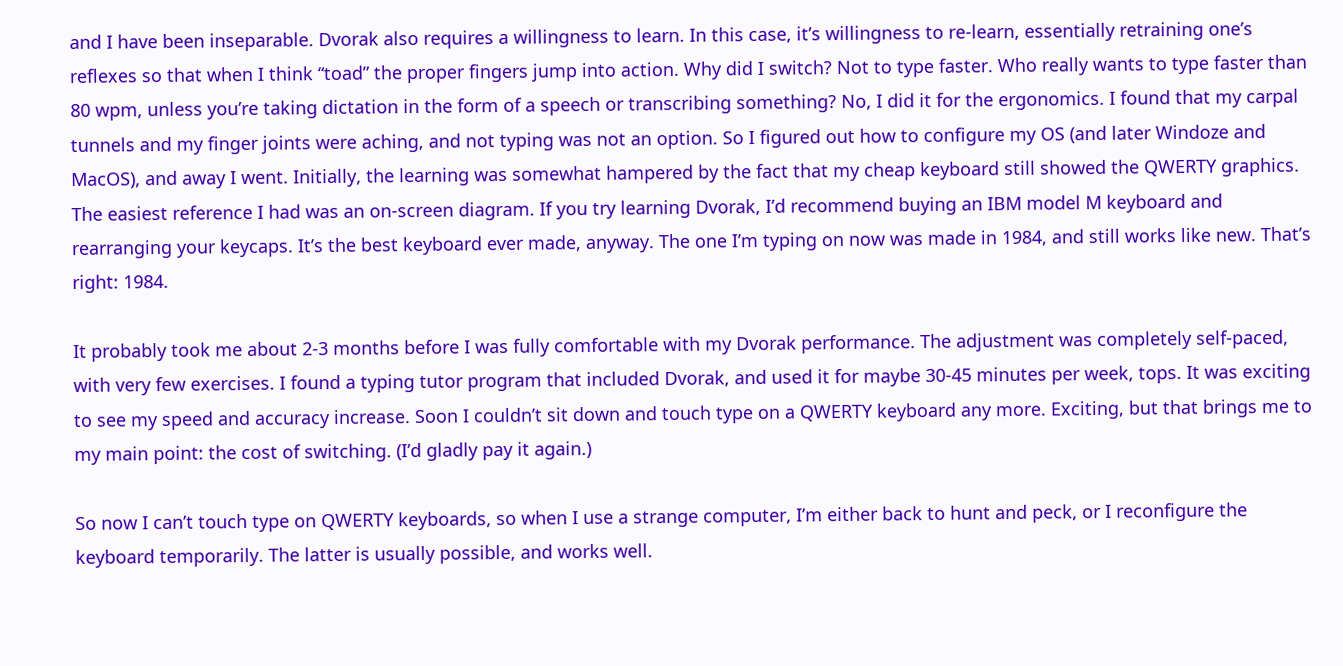and I have been inseparable. Dvorak also requires a willingness to learn. In this case, it’s willingness to re-learn, essentially retraining one’s reflexes so that when I think “toad” the proper fingers jump into action. Why did I switch? Not to type faster. Who really wants to type faster than 80 wpm, unless you’re taking dictation in the form of a speech or transcribing something? No, I did it for the ergonomics. I found that my carpal tunnels and my finger joints were aching, and not typing was not an option. So I figured out how to configure my OS (and later Windoze and MacOS), and away I went. Initially, the learning was somewhat hampered by the fact that my cheap keyboard still showed the QWERTY graphics. The easiest reference I had was an on-screen diagram. If you try learning Dvorak, I’d recommend buying an IBM model M keyboard and rearranging your keycaps. It’s the best keyboard ever made, anyway. The one I’m typing on now was made in 1984, and still works like new. That’s right: 1984.

It probably took me about 2-3 months before I was fully comfortable with my Dvorak performance. The adjustment was completely self-paced, with very few exercises. I found a typing tutor program that included Dvorak, and used it for maybe 30-45 minutes per week, tops. It was exciting to see my speed and accuracy increase. Soon I couldn’t sit down and touch type on a QWERTY keyboard any more. Exciting, but that brings me to my main point: the cost of switching. (I’d gladly pay it again.)

So now I can’t touch type on QWERTY keyboards, so when I use a strange computer, I’m either back to hunt and peck, or I reconfigure the keyboard temporarily. The latter is usually possible, and works well.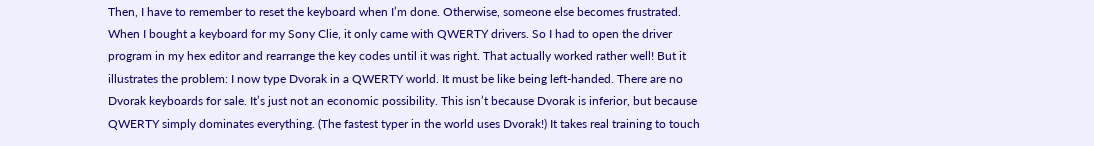Then, I have to remember to reset the keyboard when I’m done. Otherwise, someone else becomes frustrated. When I bought a keyboard for my Sony Clie, it only came with QWERTY drivers. So I had to open the driver program in my hex editor and rearrange the key codes until it was right. That actually worked rather well! But it illustrates the problem: I now type Dvorak in a QWERTY world. It must be like being left-handed. There are no Dvorak keyboards for sale. It’s just not an economic possibility. This isn’t because Dvorak is inferior, but because QWERTY simply dominates everything. (The fastest typer in the world uses Dvorak!) It takes real training to touch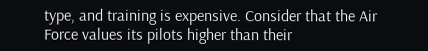type, and training is expensive. Consider that the Air Force values its pilots higher than their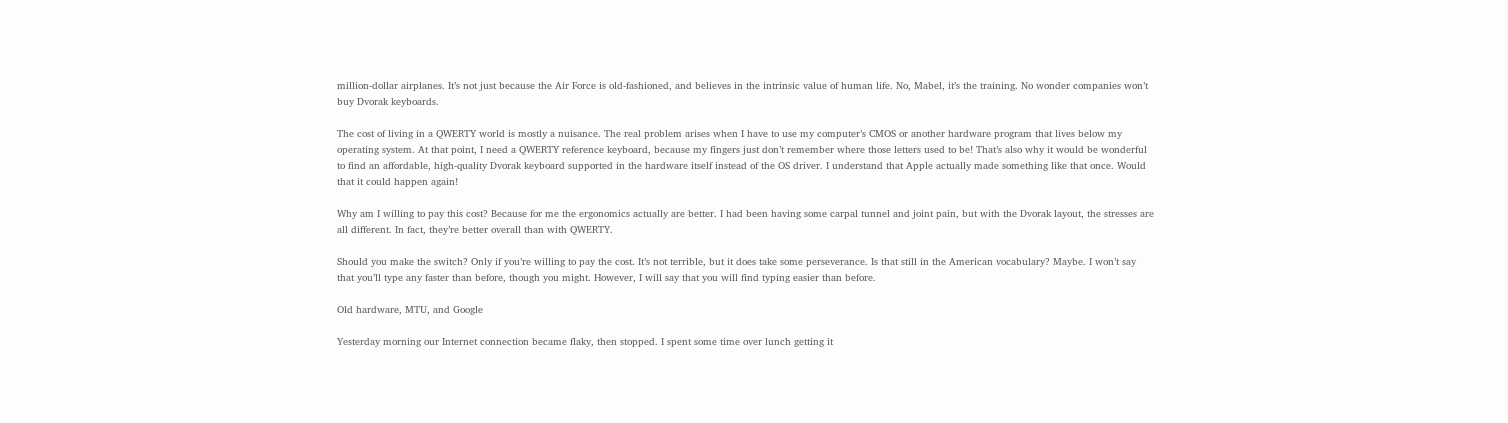million-dollar airplanes. It’s not just because the Air Force is old-fashioned, and believes in the intrinsic value of human life. No, Mabel, it’s the training. No wonder companies won’t buy Dvorak keyboards.

The cost of living in a QWERTY world is mostly a nuisance. The real problem arises when I have to use my computer’s CMOS or another hardware program that lives below my operating system. At that point, I need a QWERTY reference keyboard, because my fingers just don’t remember where those letters used to be! That’s also why it would be wonderful to find an affordable, high-quality Dvorak keyboard supported in the hardware itself instead of the OS driver. I understand that Apple actually made something like that once. Would that it could happen again!

Why am I willing to pay this cost? Because for me the ergonomics actually are better. I had been having some carpal tunnel and joint pain, but with the Dvorak layout, the stresses are all different. In fact, they’re better overall than with QWERTY.

Should you make the switch? Only if you’re willing to pay the cost. It’s not terrible, but it does take some perseverance. Is that still in the American vocabulary? Maybe. I won’t say that you’ll type any faster than before, though you might. However, I will say that you will find typing easier than before.

Old hardware, MTU, and Google

Yesterday morning our Internet connection became flaky, then stopped. I spent some time over lunch getting it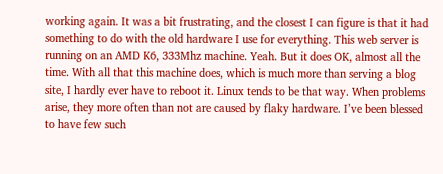working again. It was a bit frustrating, and the closest I can figure is that it had something to do with the old hardware I use for everything. This web server is running on an AMD K6, 333Mhz machine. Yeah. But it does OK, almost all the time. With all that this machine does, which is much more than serving a blog site, I hardly ever have to reboot it. Linux tends to be that way. When problems arise, they more often than not are caused by flaky hardware. I’ve been blessed to have few such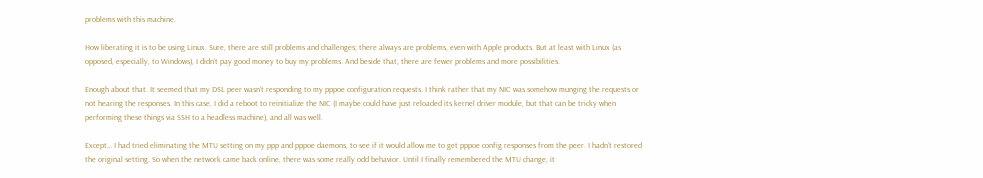problems with this machine.

How liberating it is to be using Linux. Sure, there are still problems and challenges; there always are problems, even with Apple products. But at least with Linux (as opposed, especially, to Windows), I didn’t pay good money to buy my problems. And beside that, there are fewer problems and more possibilities.

Enough about that. It seemed that my DSL peer wasn’t responding to my pppoe configuration requests. I think rather that my NIC was somehow munging the requests or not hearing the responses. In this case, I did a reboot to reinitialize the NIC (I maybe could have just reloaded its kernel driver module, but that can be tricky when performing these things via SSH to a headless machine), and all was well.

Except… I had tried eliminating the MTU setting on my ppp and pppoe daemons, to see if it would allow me to get pppoe config responses from the peer. I hadn’t restored the original setting. So when the network came back online, there was some really odd behavior. Until I finally remembered the MTU change, it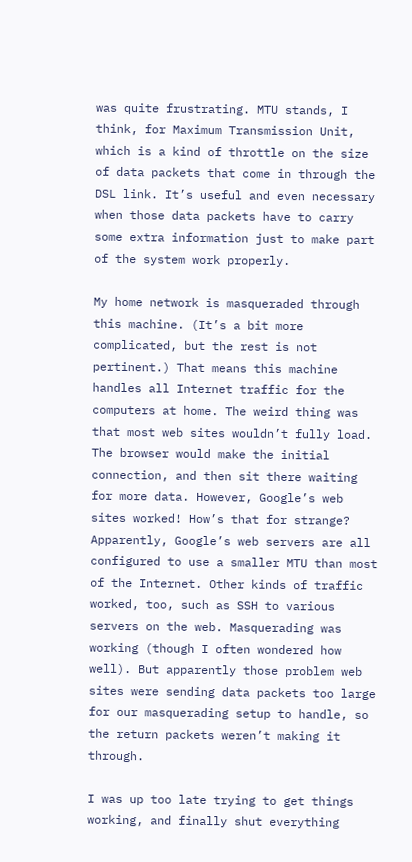was quite frustrating. MTU stands, I think, for Maximum Transmission Unit, which is a kind of throttle on the size of data packets that come in through the DSL link. It’s useful and even necessary when those data packets have to carry some extra information just to make part of the system work properly.

My home network is masqueraded through this machine. (It’s a bit more complicated, but the rest is not pertinent.) That means this machine handles all Internet traffic for the computers at home. The weird thing was that most web sites wouldn’t fully load. The browser would make the initial connection, and then sit there waiting for more data. However, Google’s web sites worked! How’s that for strange? Apparently, Google’s web servers are all configured to use a smaller MTU than most of the Internet. Other kinds of traffic worked, too, such as SSH to various servers on the web. Masquerading was working (though I often wondered how well). But apparently those problem web sites were sending data packets too large for our masquerading setup to handle, so the return packets weren’t making it through.

I was up too late trying to get things working, and finally shut everything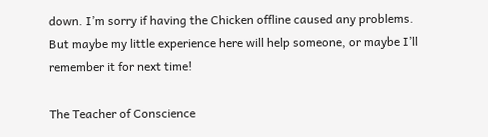down. I’m sorry if having the Chicken offline caused any problems. But maybe my little experience here will help someone, or maybe I’ll remember it for next time!

The Teacher of Conscience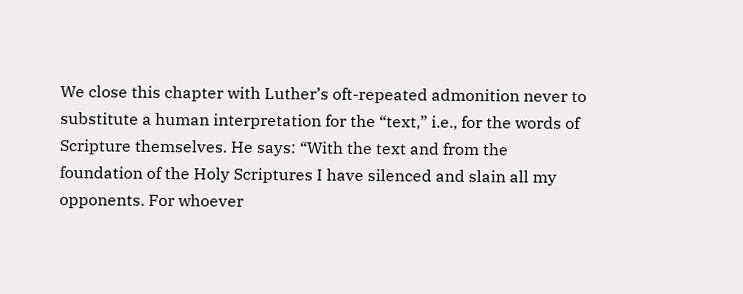We close this chapter with Luther’s oft-repeated admonition never to substitute a human interpretation for the “text,” i.e., for the words of Scripture themselves. He says: “With the text and from the foundation of the Holy Scriptures I have silenced and slain all my opponents. For whoever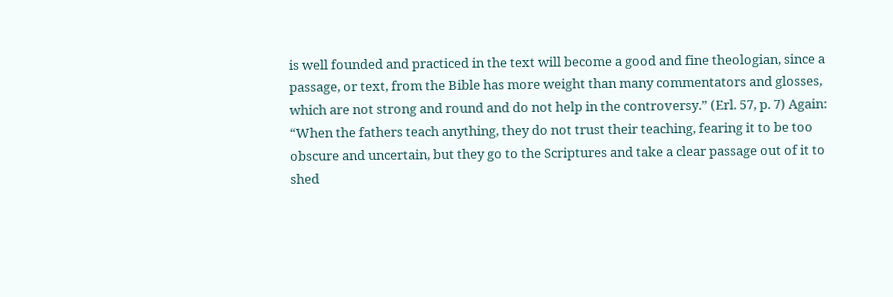is well founded and practiced in the text will become a good and fine theologian, since a passage, or text, from the Bible has more weight than many commentators and glosses, which are not strong and round and do not help in the controversy.” (Erl. 57, p. 7) Again: “When the fathers teach anything, they do not trust their teaching, fearing it to be too obscure and uncertain, but they go to the Scriptures and take a clear passage out of it to shed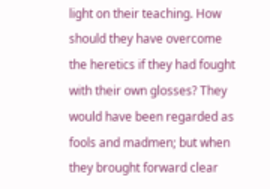light on their teaching. How should they have overcome the heretics if they had fought with their own glosses? They would have been regarded as fools and madmen; but when they brought forward clear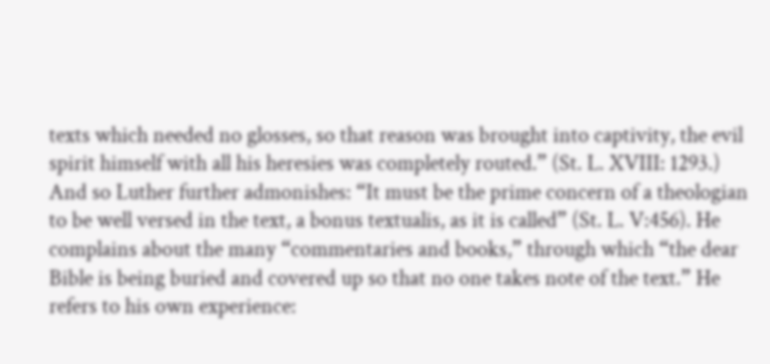texts which needed no glosses, so that reason was brought into captivity, the evil spirit himself with all his heresies was completely routed.” (St. L. XVIII: 1293.) And so Luther further admonishes: “It must be the prime concern of a theologian to be well versed in the text, a bonus textualis, as it is called” (St. L. V:456). He complains about the many “commentaries and books,” through which “the dear Bible is being buried and covered up so that no one takes note of the text.” He refers to his own experience: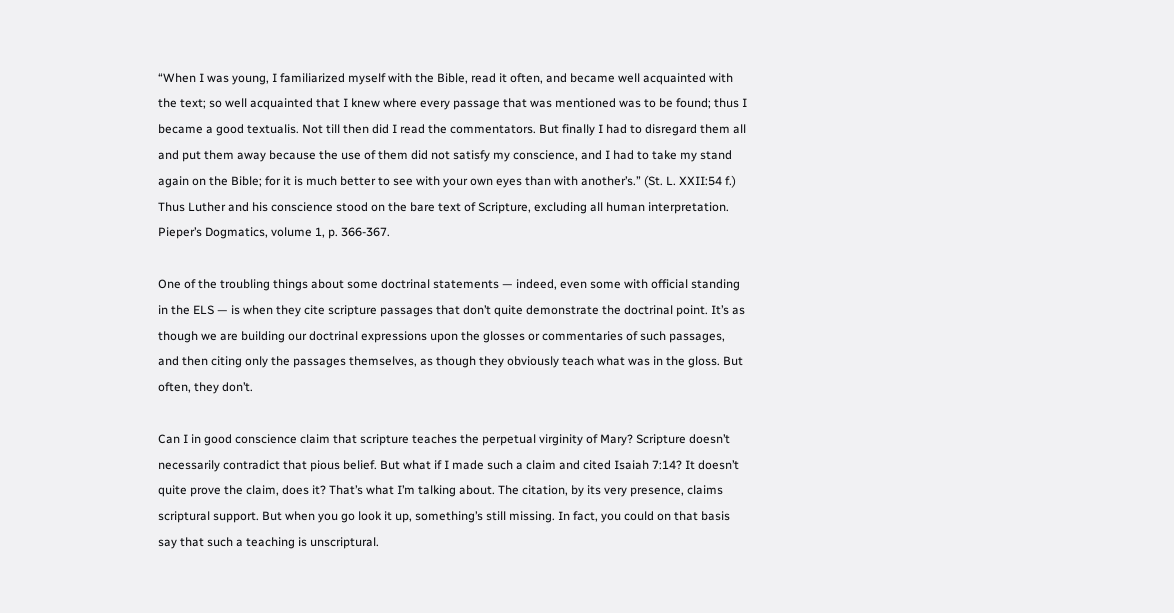“When I was young, I familiarized myself with the Bible, read it often, and became well acquainted with the text; so well acquainted that I knew where every passage that was mentioned was to be found; thus I became a good textualis. Not till then did I read the commentators. But finally I had to disregard them all and put them away because the use of them did not satisfy my conscience, and I had to take my stand again on the Bible; for it is much better to see with your own eyes than with another’s.” (St. L. XXII:54 f.) Thus Luther and his conscience stood on the bare text of Scripture, excluding all human interpretation. Pieper’s Dogmatics, volume 1, p. 366-367.

One of the troubling things about some doctrinal statements — indeed, even some with official standing in the ELS — is when they cite scripture passages that don’t quite demonstrate the doctrinal point. It’s as though we are building our doctrinal expressions upon the glosses or commentaries of such passages, and then citing only the passages themselves, as though they obviously teach what was in the gloss. But often, they don’t.

Can I in good conscience claim that scripture teaches the perpetual virginity of Mary? Scripture doesn’t necessarily contradict that pious belief. But what if I made such a claim and cited Isaiah 7:14? It doesn’t quite prove the claim, does it? That’s what I’m talking about. The citation, by its very presence, claims scriptural support. But when you go look it up, something’s still missing. In fact, you could on that basis say that such a teaching is unscriptural.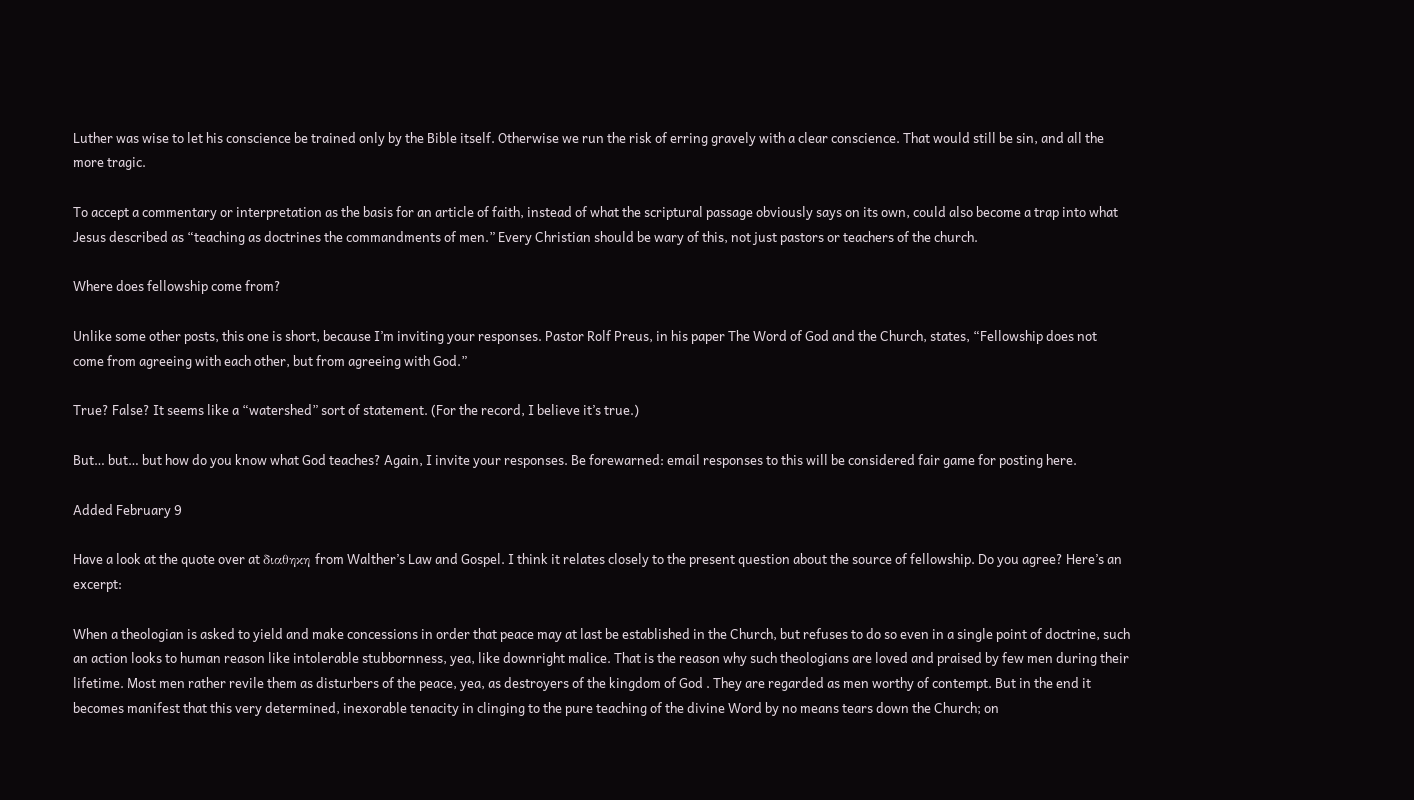Luther was wise to let his conscience be trained only by the Bible itself. Otherwise we run the risk of erring gravely with a clear conscience. That would still be sin, and all the more tragic.

To accept a commentary or interpretation as the basis for an article of faith, instead of what the scriptural passage obviously says on its own, could also become a trap into what Jesus described as “teaching as doctrines the commandments of men.” Every Christian should be wary of this, not just pastors or teachers of the church.

Where does fellowship come from?

Unlike some other posts, this one is short, because I’m inviting your responses. Pastor Rolf Preus, in his paper The Word of God and the Church, states, “Fellowship does not come from agreeing with each other, but from agreeing with God.”

True? False? It seems like a “watershed” sort of statement. (For the record, I believe it’s true.)

But… but… but how do you know what God teaches? Again, I invite your responses. Be forewarned: email responses to this will be considered fair game for posting here.

Added February 9

Have a look at the quote over at διαθηκη from Walther’s Law and Gospel. I think it relates closely to the present question about the source of fellowship. Do you agree? Here’s an excerpt:

When a theologian is asked to yield and make concessions in order that peace may at last be established in the Church, but refuses to do so even in a single point of doctrine, such an action looks to human reason like intolerable stubbornness, yea, like downright malice. That is the reason why such theologians are loved and praised by few men during their lifetime. Most men rather revile them as disturbers of the peace, yea, as destroyers of the kingdom of God . They are regarded as men worthy of contempt. But in the end it becomes manifest that this very determined, inexorable tenacity in clinging to the pure teaching of the divine Word by no means tears down the Church; on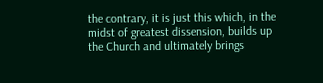the contrary, it is just this which, in the midst of greatest dissension, builds up the Church and ultimately brings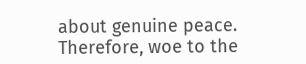about genuine peace. Therefore, woe to the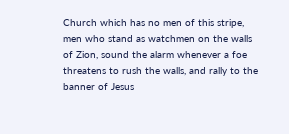Church which has no men of this stripe, men who stand as watchmen on the walls of Zion, sound the alarm whenever a foe threatens to rush the walls, and rally to the banner of Jesus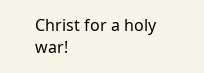Christ for a holy war!